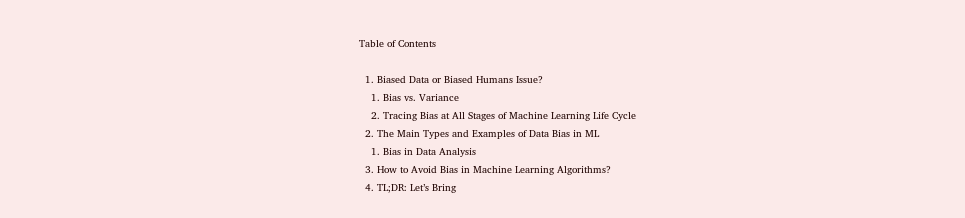Table of Contents

  1. Biased Data or Biased Humans Issue?
    1. Bias vs. Variance
    2. Tracing Bias at All Stages of Machine Learning Life Cycle
  2. The Main Types and Examples of Data Bias in ML
    1. Bias in Data Analysis
  3. How to Avoid Bias in Machine Learning Algorithms?
  4. TL;DR: Let’s Bring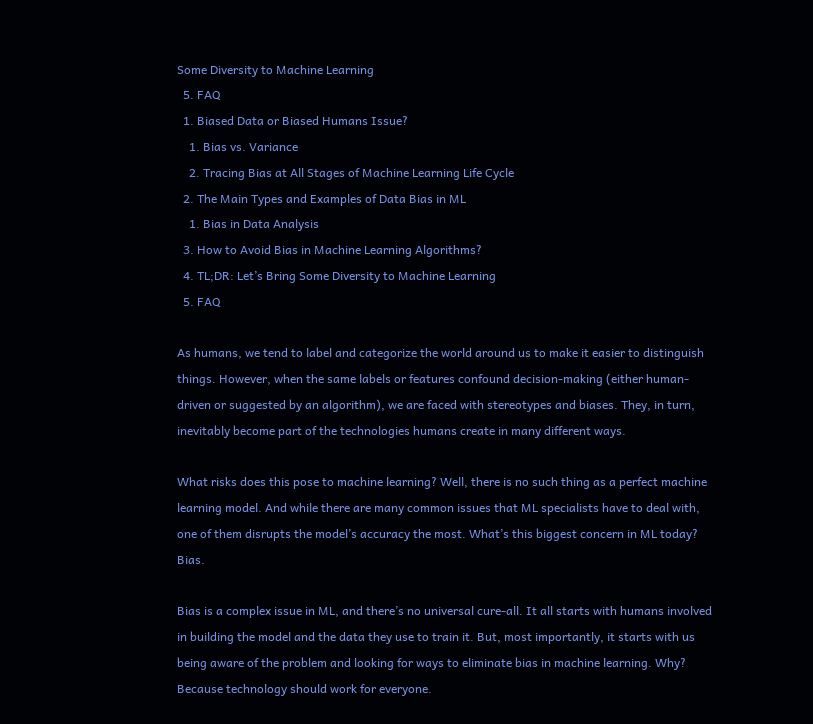Some Diversity to Machine Learning
  5. FAQ
  1. Biased Data or Biased Humans Issue?
    1. Bias vs. Variance
    2. Tracing Bias at All Stages of Machine Learning Life Cycle
  2. The Main Types and Examples of Data Bias in ML
    1. Bias in Data Analysis
  3. How to Avoid Bias in Machine Learning Algorithms?
  4. TL;DR: Let’s Bring Some Diversity to Machine Learning
  5. FAQ

As humans, we tend to label and categorize the world around us to make it easier to distinguish things. However, when the same labels or features confound decision-making (either human-driven or suggested by an algorithm), we are faced with stereotypes and biases. They, in turn, inevitably become part of the technologies humans create in many different ways.

What risks does this pose to machine learning? Well, there is no such thing as a perfect machine learning model. And while there are many common issues that ML specialists have to deal with, one of them disrupts the model’s accuracy the most. What’s this biggest concern in ML today? Bias.

Bias is a complex issue in ML, and there’s no universal cure-all. It all starts with humans involved in building the model and the data they use to train it. But, most importantly, it starts with us being aware of the problem and looking for ways to eliminate bias in machine learning. Why? Because technology should work for everyone.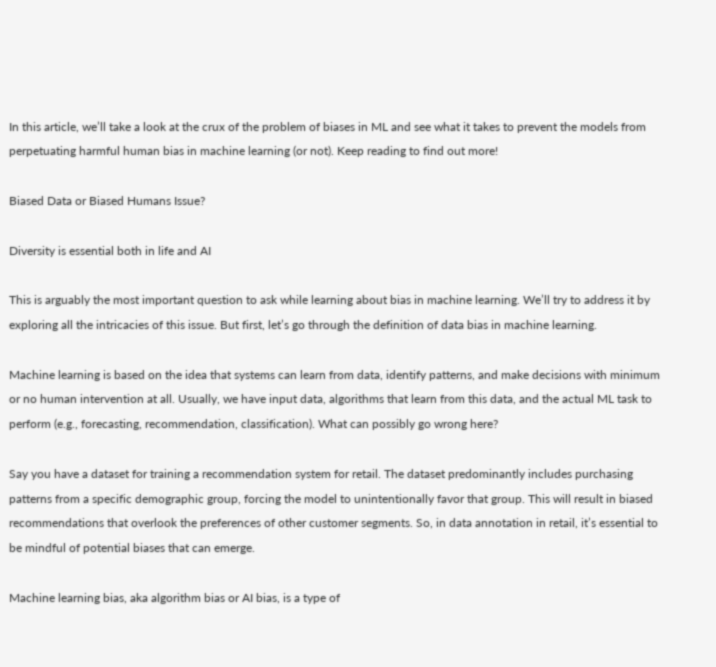In this article, we’ll take a look at the crux of the problem of biases in ML and see what it takes to prevent the models from perpetuating harmful human bias in machine learning (or not). Keep reading to find out more!

Biased Data or Biased Humans Issue?

Diversity is essential both in life and AI

This is arguably the most important question to ask while learning about bias in machine learning. We’ll try to address it by exploring all the intricacies of this issue. But first, let’s go through the definition of data bias in machine learning.

Machine learning is based on the idea that systems can learn from data, identify patterns, and make decisions with minimum or no human intervention at all. Usually, we have input data, algorithms that learn from this data, and the actual ML task to perform (e.g., forecasting, recommendation, classification). What can possibly go wrong here?

Say you have a dataset for training a recommendation system for retail. The dataset predominantly includes purchasing patterns from a specific demographic group, forcing the model to unintentionally favor that group. This will result in biased recommendations that overlook the preferences of other customer segments. So, in data annotation in retail, it’s essential to be mindful of potential biases that can emerge.

Machine learning bias, aka algorithm bias or AI bias, is a type of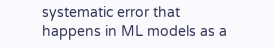systematic error that happens in ML models as a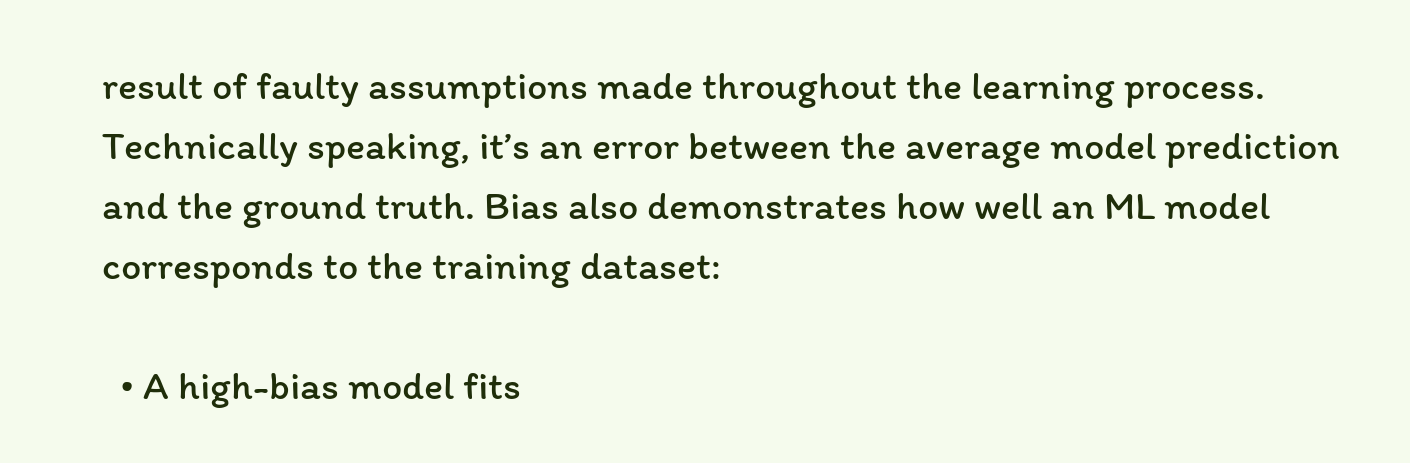result of faulty assumptions made throughout the learning process. Technically speaking, it’s an error between the average model prediction and the ground truth. Bias also demonstrates how well an ML model corresponds to the training dataset:

  • A high-bias model fits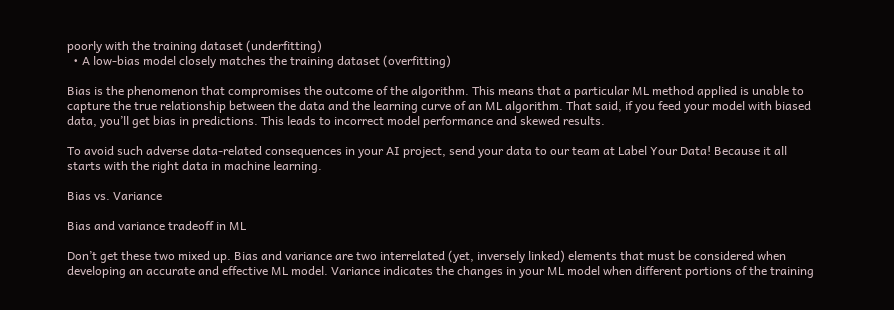poorly with the training dataset (underfitting)
  • A low-bias model closely matches the training dataset (overfitting)

Bias is the phenomenon that compromises the outcome of the algorithm. This means that a particular ML method applied is unable to capture the true relationship between the data and the learning curve of an ML algorithm. That said, if you feed your model with biased data, you’ll get bias in predictions. This leads to incorrect model performance and skewed results.

To avoid such adverse data-related consequences in your AI project, send your data to our team at Label Your Data! Because it all starts with the right data in machine learning.

Bias vs. Variance

Bias and variance tradeoff in ML

Don’t get these two mixed up. Bias and variance are two interrelated (yet, inversely linked) elements that must be considered when developing an accurate and effective ML model. Variance indicates the changes in your ML model when different portions of the training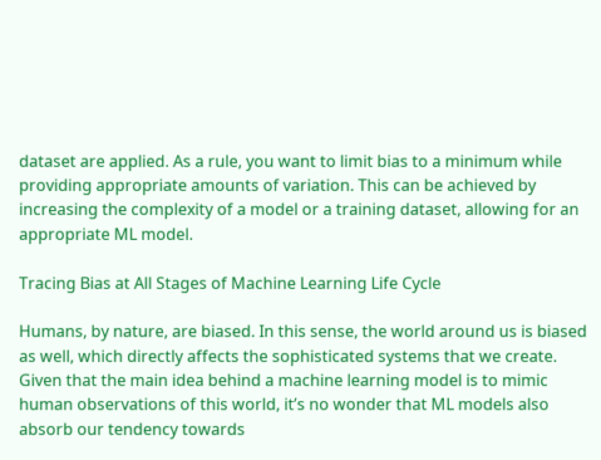dataset are applied. As a rule, you want to limit bias to a minimum while providing appropriate amounts of variation. This can be achieved by increasing the complexity of a model or a training dataset, allowing for an appropriate ML model.

Tracing Bias at All Stages of Machine Learning Life Cycle

Humans, by nature, are biased. In this sense, the world around us is biased as well, which directly affects the sophisticated systems that we create. Given that the main idea behind a machine learning model is to mimic human observations of this world, it’s no wonder that ML models also absorb our tendency towards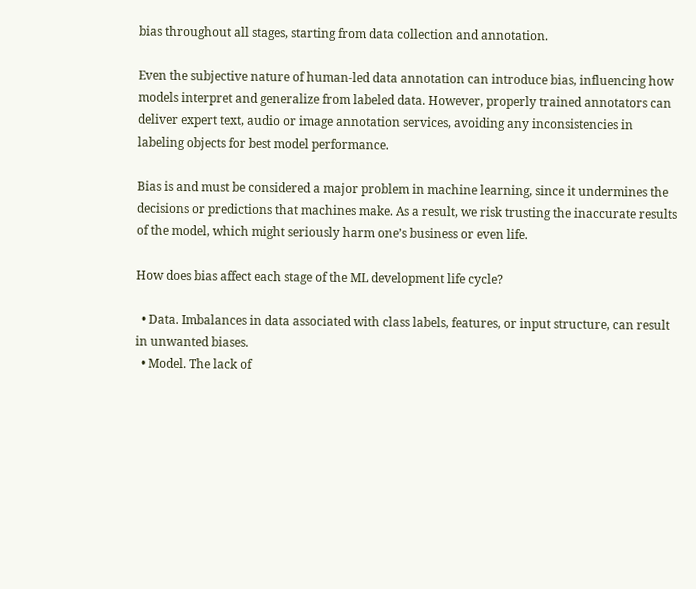bias throughout all stages, starting from data collection and annotation.

Even the subjective nature of human-led data annotation can introduce bias, influencing how models interpret and generalize from labeled data. However, properly trained annotators can deliver expert text, audio or image annotation services, avoiding any inconsistencies in labeling objects for best model performance.

Bias is and must be considered a major problem in machine learning, since it undermines the decisions or predictions that machines make. As a result, we risk trusting the inaccurate results of the model, which might seriously harm one’s business or even life.

How does bias affect each stage of the ML development life cycle?

  • Data. Imbalances in data associated with class labels, features, or input structure, can result in unwanted biases.
  • Model. The lack of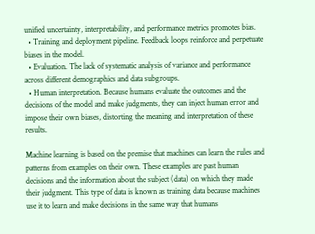unified uncertainty, interpretability, and performance metrics promotes bias.
  • Training and deployment pipeline. Feedback loops reinforce and perpetuate biases in the model.
  • Evaluation. The lack of systematic analysis of variance and performance across different demographics and data subgroups.
  • Human interpretation. Because humans evaluate the outcomes and the decisions of the model and make judgments, they can inject human error and impose their own biases, distorting the meaning and interpretation of these results.

Machine learning is based on the premise that machines can learn the rules and patterns from examples on their own. These examples are past human decisions and the information about the subject (data) on which they made their judgment. This type of data is known as training data because machines use it to learn and make decisions in the same way that humans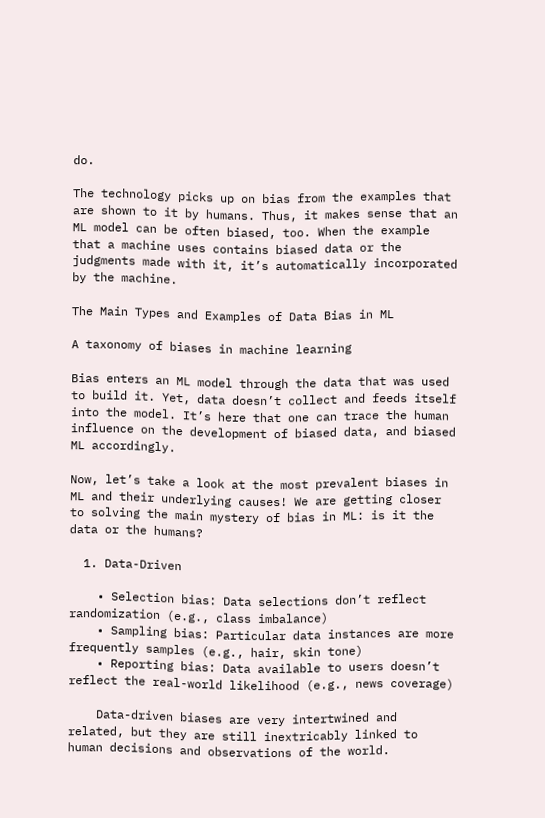do.

The technology picks up on bias from the examples that are shown to it by humans. Thus, it makes sense that an ML model can be often biased, too. When the example that a machine uses contains biased data or the judgments made with it, it’s automatically incorporated by the machine.

The Main Types and Examples of Data Bias in ML

A taxonomy of biases in machine learning

Bias enters an ML model through the data that was used to build it. Yet, data doesn’t collect and feeds itself into the model. It’s here that one can trace the human influence on the development of biased data, and biased ML accordingly.

Now, let’s take a look at the most prevalent biases in ML and their underlying causes! We are getting closer to solving the main mystery of bias in ML: is it the data or the humans?

  1. Data-Driven

    • Selection bias: Data selections don’t reflect randomization (e.g., class imbalance)
    • Sampling bias: Particular data instances are more frequently samples (e.g., hair, skin tone)
    • Reporting bias: Data available to users doesn’t reflect the real-world likelihood (e.g., news coverage)

    Data-driven biases are very intertwined and related, but they are still inextricably linked to human decisions and observations of the world.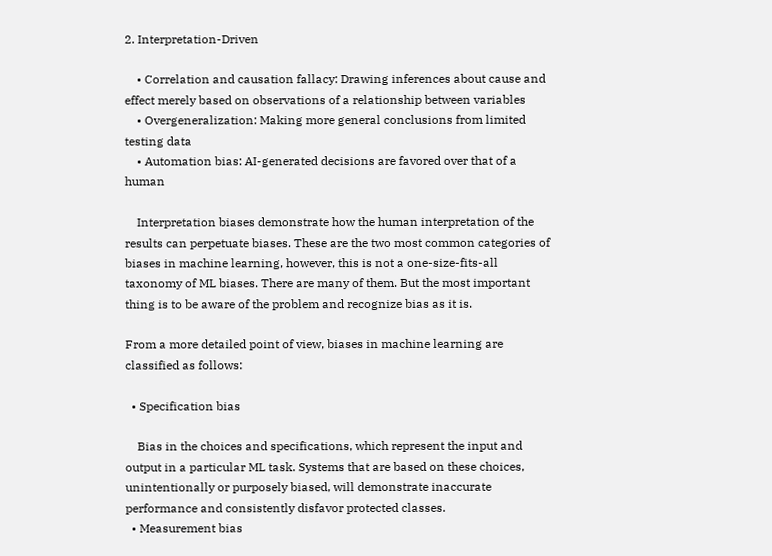2. Interpretation-Driven

    • Correlation and causation fallacy: Drawing inferences about cause and effect merely based on observations of a relationship between variables
    • Overgeneralization: Making more general conclusions from limited testing data
    • Automation bias: AI-generated decisions are favored over that of a human

    Interpretation biases demonstrate how the human interpretation of the results can perpetuate biases. These are the two most common categories of biases in machine learning, however, this is not a one-size-fits-all taxonomy of ML biases. There are many of them. But the most important thing is to be aware of the problem and recognize bias as it is.

From a more detailed point of view, biases in machine learning are classified as follows:

  • Specification bias

    Bias in the choices and specifications, which represent the input and output in a particular ML task. Systems that are based on these choices, unintentionally or purposely biased, will demonstrate inaccurate performance and consistently disfavor protected classes.
  • Measurement bias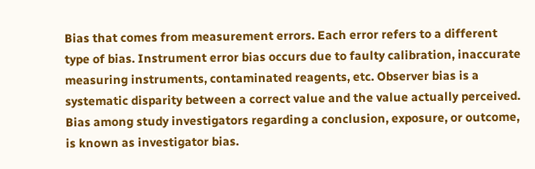Bias that comes from measurement errors. Each error refers to a different type of bias. Instrument error bias occurs due to faulty calibration, inaccurate measuring instruments, contaminated reagents, etc. Observer bias is a systematic disparity between a correct value and the value actually perceived. Bias among study investigators regarding a conclusion, exposure, or outcome, is known as investigator bias.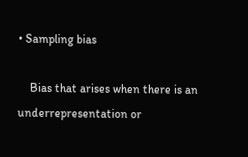• Sampling bias

    Bias that arises when there is an underrepresentation or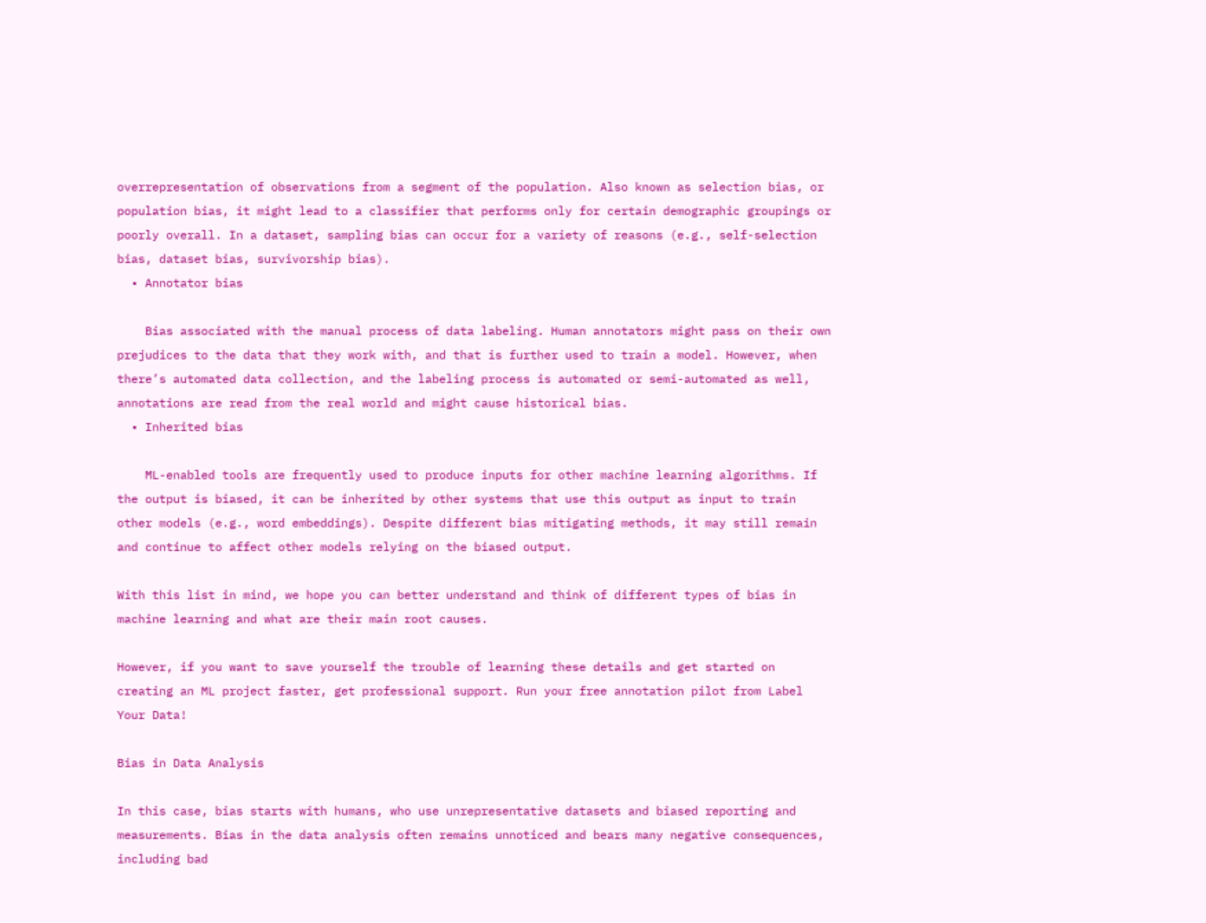overrepresentation of observations from a segment of the population. Also known as selection bias, or population bias, it might lead to a classifier that performs only for certain demographic groupings or poorly overall. In a dataset, sampling bias can occur for a variety of reasons (e.g., self-selection bias, dataset bias, survivorship bias).
  • Annotator bias

    Bias associated with the manual process of data labeling. Human annotators might pass on their own prejudices to the data that they work with, and that is further used to train a model. However, when there’s automated data collection, and the labeling process is automated or semi-automated as well, annotations are read from the real world and might cause historical bias.
  • Inherited bias

    ML-enabled tools are frequently used to produce inputs for other machine learning algorithms. If the output is biased, it can be inherited by other systems that use this output as input to train other models (e.g., word embeddings). Despite different bias mitigating methods, it may still remain and continue to affect other models relying on the biased output.

With this list in mind, we hope you can better understand and think of different types of bias in machine learning and what are their main root causes.

However, if you want to save yourself the trouble of learning these details and get started on creating an ML project faster, get professional support. Run your free annotation pilot from Label Your Data!

Bias in Data Analysis

In this case, bias starts with humans, who use unrepresentative datasets and biased reporting and measurements. Bias in the data analysis often remains unnoticed and bears many negative consequences, including bad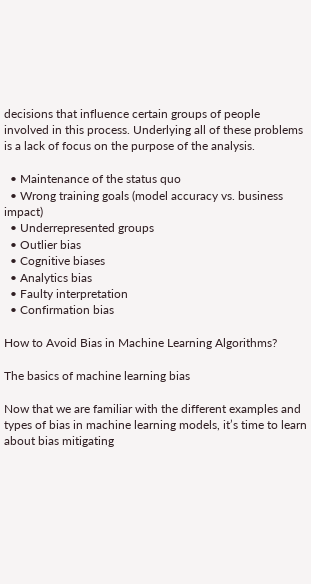decisions that influence certain groups of people involved in this process. Underlying all of these problems is a lack of focus on the purpose of the analysis.

  • Maintenance of the status quo
  • Wrong training goals (model accuracy vs. business impact)
  • Underrepresented groups
  • Outlier bias
  • Cognitive biases
  • Analytics bias
  • Faulty interpretation
  • Confirmation bias

How to Avoid Bias in Machine Learning Algorithms?

The basics of machine learning bias

Now that we are familiar with the different examples and types of bias in machine learning models, it’s time to learn about bias mitigating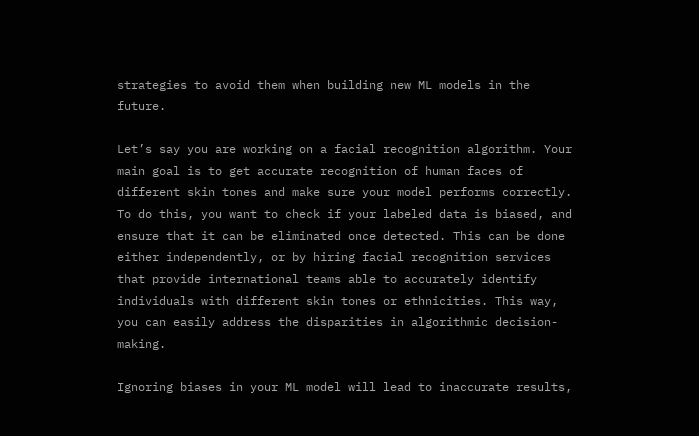strategies to avoid them when building new ML models in the future.

Let’s say you are working on a facial recognition algorithm. Your main goal is to get accurate recognition of human faces of different skin tones and make sure your model performs correctly. To do this, you want to check if your labeled data is biased, and ensure that it can be eliminated once detected. This can be done either independently, or by hiring facial recognition services that provide international teams able to accurately identify individuals with different skin tones or ethnicities. This way, you can easily address the disparities in algorithmic decision-making.

Ignoring biases in your ML model will lead to inaccurate results,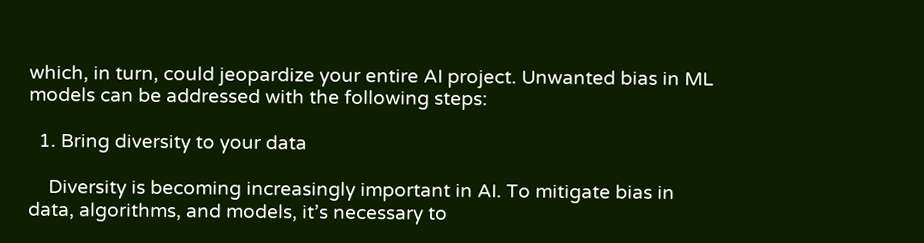which, in turn, could jeopardize your entire AI project. Unwanted bias in ML models can be addressed with the following steps:

  1. Bring diversity to your data

    Diversity is becoming increasingly important in AI. To mitigate bias in data, algorithms, and models, it’s necessary to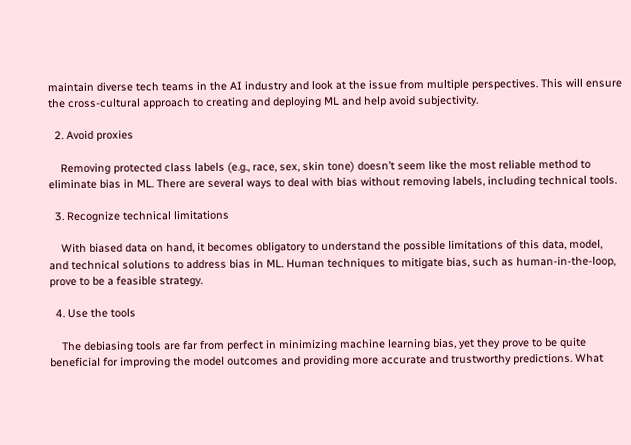maintain diverse tech teams in the AI industry and look at the issue from multiple perspectives. This will ensure the cross-cultural approach to creating and deploying ML and help avoid subjectivity.

  2. Avoid proxies

    Removing protected class labels (e.g., race, sex, skin tone) doesn’t seem like the most reliable method to eliminate bias in ML. There are several ways to deal with bias without removing labels, including technical tools.

  3. Recognize technical limitations

    With biased data on hand, it becomes obligatory to understand the possible limitations of this data, model, and technical solutions to address bias in ML. Human techniques to mitigate bias, such as human-in-the-loop, prove to be a feasible strategy.

  4. Use the tools

    The debiasing tools are far from perfect in minimizing machine learning bias, yet they prove to be quite beneficial for improving the model outcomes and providing more accurate and trustworthy predictions. What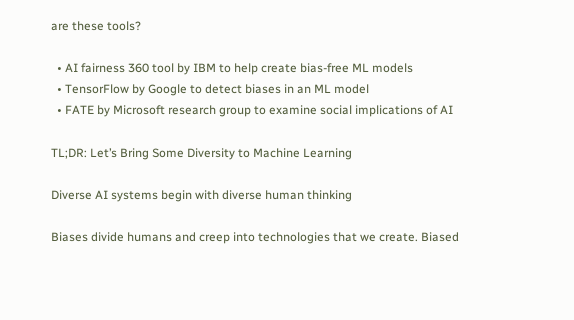are these tools?

  • AI fairness 360 tool by IBM to help create bias-free ML models
  • TensorFlow by Google to detect biases in an ML model
  • FATE by Microsoft research group to examine social implications of AI

TL;DR: Let’s Bring Some Diversity to Machine Learning

Diverse AI systems begin with diverse human thinking

Biases divide humans and creep into technologies that we create. Biased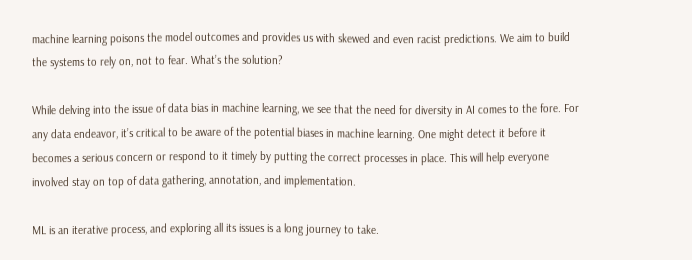machine learning poisons the model outcomes and provides us with skewed and even racist predictions. We aim to build the systems to rely on, not to fear. What’s the solution?

While delving into the issue of data bias in machine learning, we see that the need for diversity in AI comes to the fore. For any data endeavor, it’s critical to be aware of the potential biases in machine learning. One might detect it before it becomes a serious concern or respond to it timely by putting the correct processes in place. This will help everyone involved stay on top of data gathering, annotation, and implementation.

ML is an iterative process, and exploring all its issues is a long journey to take.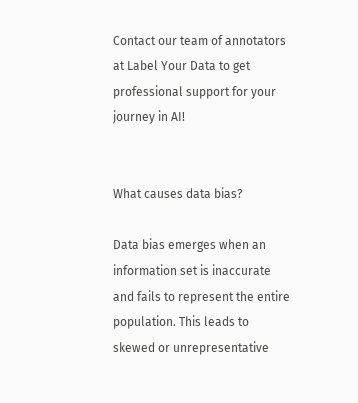Contact our team of annotators at Label Your Data to get professional support for your journey in AI!


What causes data bias?

Data bias emerges when an information set is inaccurate and fails to represent the entire population. This leads to skewed or unrepresentative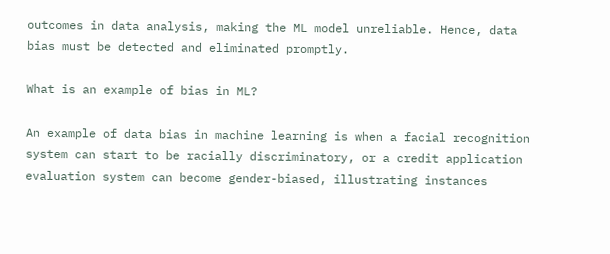outcomes in data analysis, making the ML model unreliable. Hence, data bias must be detected and eliminated promptly.

What is an example of bias in ML?

An example of data bias in machine learning is when a facial recognition system can start to be racially discriminatory, or a credit application evaluation system can become gender-biased, illustrating instances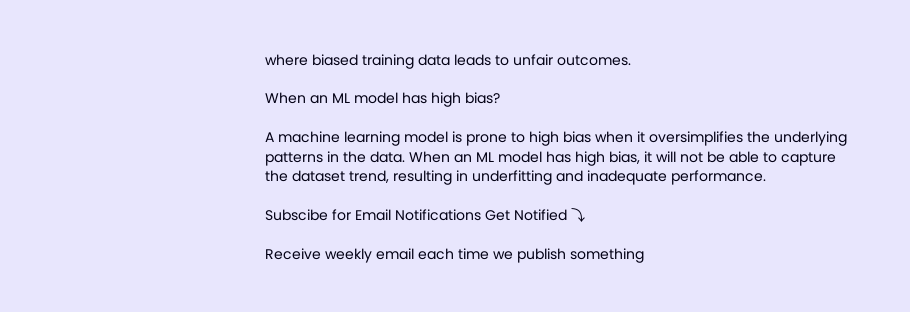where biased training data leads to unfair outcomes.

When an ML model has high bias?

A machine learning model is prone to high bias when it oversimplifies the underlying patterns in the data. When an ML model has high bias, it will not be able to capture the dataset trend, resulting in underfitting and inadequate performance.

Subscibe for Email Notifications Get Notified ⤵

Receive weekly email each time we publish something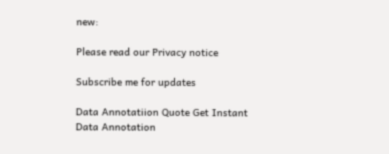new:

Please read our Privacy notice

Subscribe me for updates

Data Annotatiion Quote Get Instant Data Annotation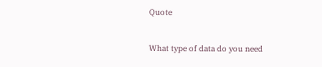Quote

What type of data do you need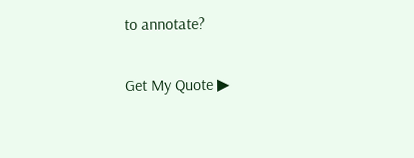to annotate?

Get My Quote ▶